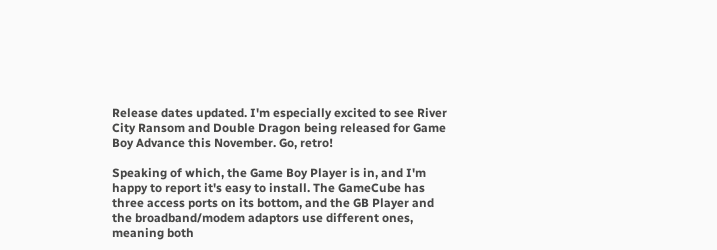Release dates updated. I'm especially excited to see River City Ransom and Double Dragon being released for Game Boy Advance this November. Go, retro!

Speaking of which, the Game Boy Player is in, and I'm happy to report it's easy to install. The GameCube has three access ports on its bottom, and the GB Player and the broadband/modem adaptors use different ones, meaning both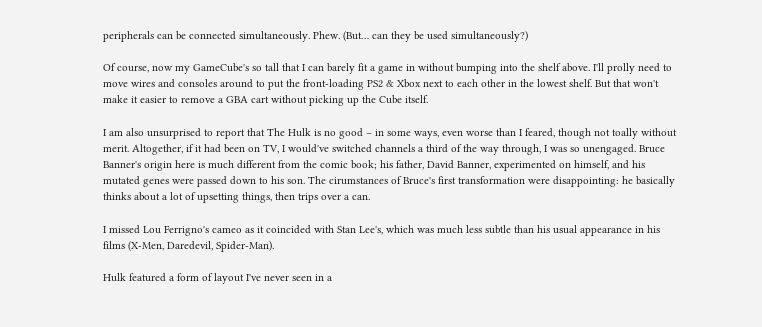peripherals can be connected simultaneously. Phew. (But… can they be used simultaneously?)

Of course, now my GameCube's so tall that I can barely fit a game in without bumping into the shelf above. I'll prolly need to move wires and consoles around to put the front-loading PS2 & Xbox next to each other in the lowest shelf. But that won't make it easier to remove a GBA cart without picking up the Cube itself.

I am also unsurprised to report that The Hulk is no good – in some ways, even worse than I feared, though not toally without merit. Altogether, if it had been on TV, I would've switched channels a third of the way through, I was so unengaged. Bruce Banner's origin here is much different from the comic book; his father, David Banner, experimented on himself, and his mutated genes were passed down to his son. The cirumstances of Bruce's first transformation were disappointing: he basically thinks about a lot of upsetting things, then trips over a can.

I missed Lou Ferrigno's cameo as it coincided with Stan Lee's, which was much less subtle than his usual appearance in his films (X-Men, Daredevil, Spider-Man).

Hulk featured a form of layout I've never seen in a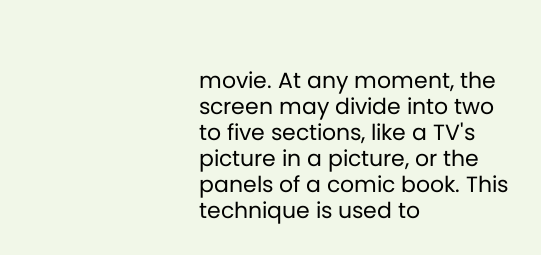movie. At any moment, the screen may divide into two to five sections, like a TV's picture in a picture, or the panels of a comic book. This technique is used to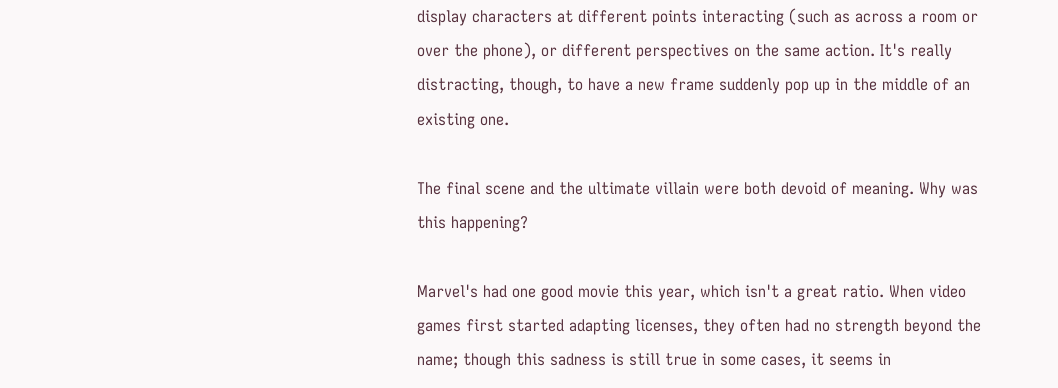display characters at different points interacting (such as across a room or over the phone), or different perspectives on the same action. It's really distracting, though, to have a new frame suddenly pop up in the middle of an existing one.

The final scene and the ultimate villain were both devoid of meaning. Why was this happening?

Marvel's had one good movie this year, which isn't a great ratio. When video games first started adapting licenses, they often had no strength beyond the name; though this sadness is still true in some cases, it seems in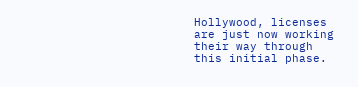Hollywood, licenses are just now working their way through this initial phase.